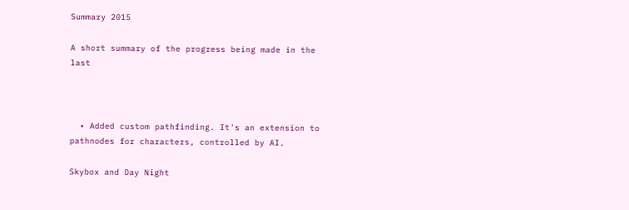Summary 2015

A short summary of the progress being made in the last



  • Added custom pathfinding. It's an extension to pathnodes for characters, controlled by AI.

Skybox and Day Night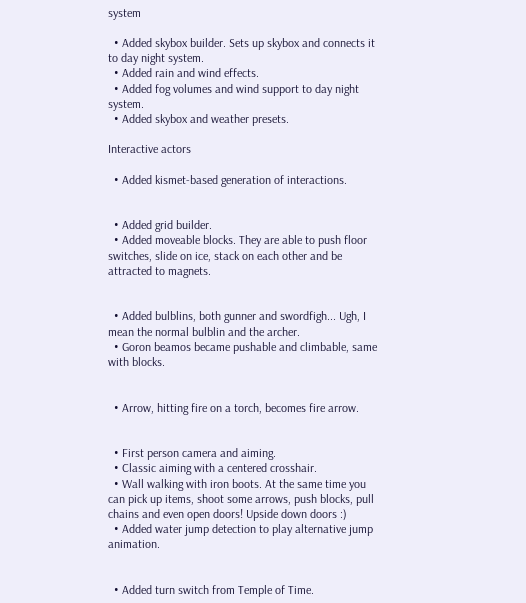system

  • Added skybox builder. Sets up skybox and connects it to day night system.
  • Added rain and wind effects.
  • Added fog volumes and wind support to day night system.
  • Added skybox and weather presets.

Interactive actors

  • Added kismet-based generation of interactions.


  • Added grid builder.
  • Added moveable blocks. They are able to push floor switches, slide on ice, stack on each other and be attracted to magnets.


  • Added bulblins, both gunner and swordfigh... Ugh, I mean the normal bulblin and the archer.
  • Goron beamos became pushable and climbable, same with blocks.


  • Arrow, hitting fire on a torch, becomes fire arrow.


  • First person camera and aiming.
  • Classic aiming with a centered crosshair.
  • Wall walking with iron boots. At the same time you can pick up items, shoot some arrows, push blocks, pull chains and even open doors! Upside down doors :)
  • Added water jump detection to play alternative jump animation.


  • Added turn switch from Temple of Time.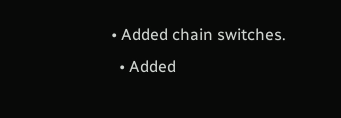• Added chain switches.
  • Added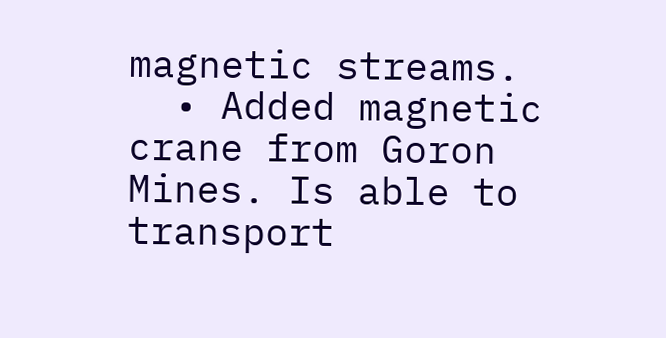magnetic streams.
  • Added magnetic crane from Goron Mines. Is able to transport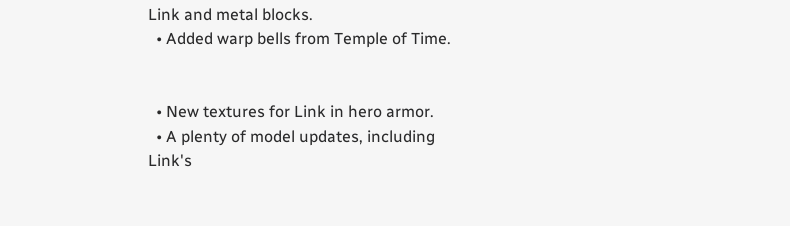Link and metal blocks.
  • Added warp bells from Temple of Time.


  • New textures for Link in hero armor.
  • A plenty of model updates, including Link's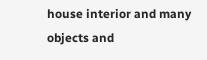house interior and many objects and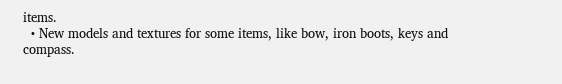items.
  • New models and textures for some items, like bow, iron boots, keys and compass.